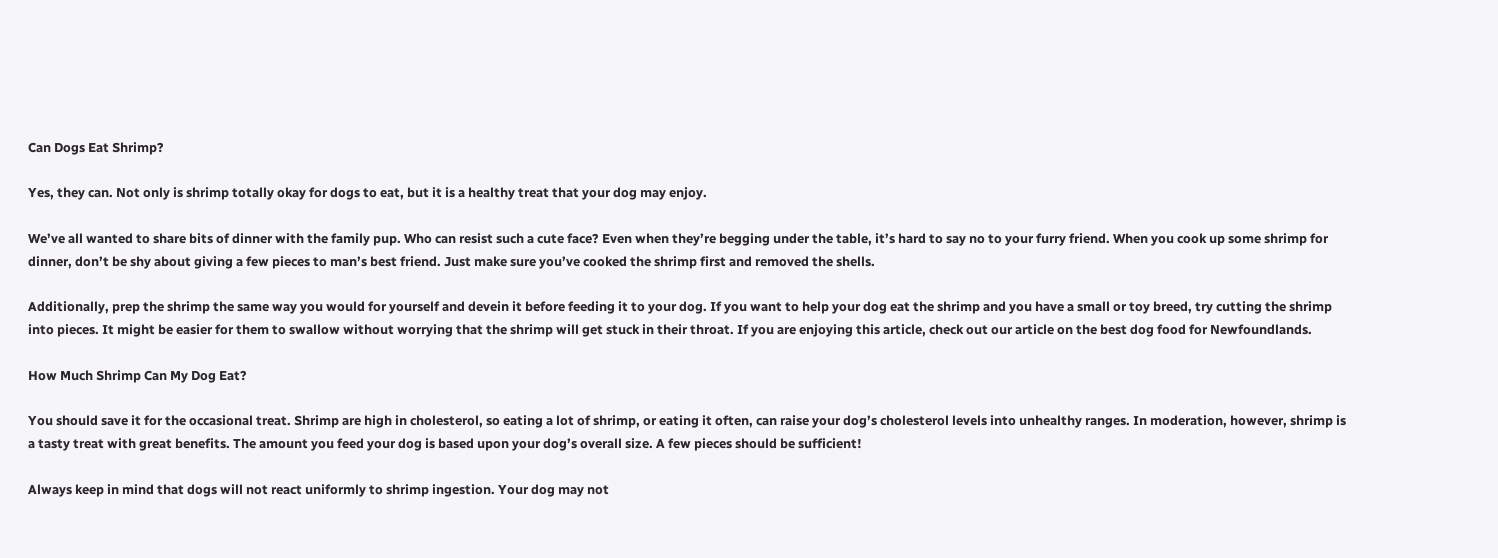Can Dogs Eat Shrimp?

Yes, they can. Not only is shrimp totally okay for dogs to eat, but it is a healthy treat that your dog may enjoy.

We’ve all wanted to share bits of dinner with the family pup. Who can resist such a cute face? Even when they’re begging under the table, it’s hard to say no to your furry friend. When you cook up some shrimp for dinner, don’t be shy about giving a few pieces to man’s best friend. Just make sure you’ve cooked the shrimp first and removed the shells.

Additionally, prep the shrimp the same way you would for yourself and devein it before feeding it to your dog. If you want to help your dog eat the shrimp and you have a small or toy breed, try cutting the shrimp into pieces. It might be easier for them to swallow without worrying that the shrimp will get stuck in their throat. If you are enjoying this article, check out our article on the best dog food for Newfoundlands.

How Much Shrimp Can My Dog Eat?

You should save it for the occasional treat. Shrimp are high in cholesterol, so eating a lot of shrimp, or eating it often, can raise your dog’s cholesterol levels into unhealthy ranges. In moderation, however, shrimp is a tasty treat with great benefits. The amount you feed your dog is based upon your dog’s overall size. A few pieces should be sufficient!

Always keep in mind that dogs will not react uniformly to shrimp ingestion. Your dog may not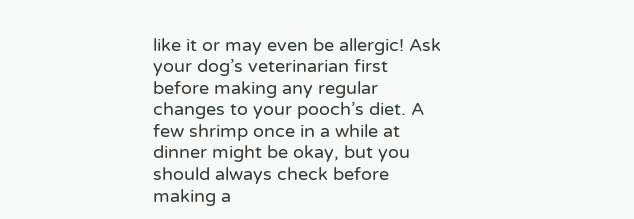like it or may even be allergic! Ask your dog’s veterinarian first before making any regular changes to your pooch’s diet. A few shrimp once in a while at dinner might be okay, but you should always check before making a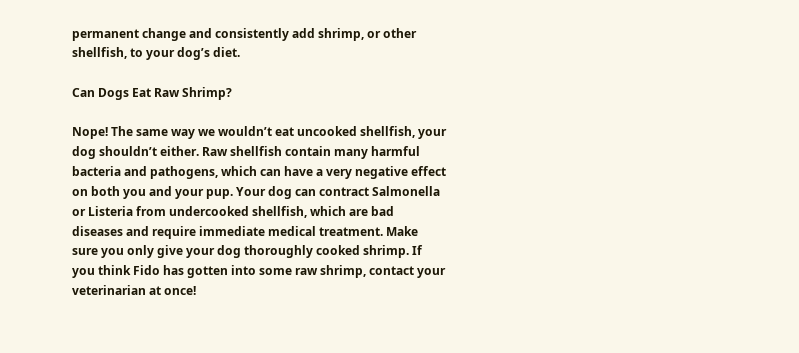permanent change and consistently add shrimp, or other shellfish, to your dog’s diet.

Can Dogs Eat Raw Shrimp?

Nope! The same way we wouldn’t eat uncooked shellfish, your dog shouldn’t either. Raw shellfish contain many harmful bacteria and pathogens, which can have a very negative effect on both you and your pup. Your dog can contract Salmonella or Listeria from undercooked shellfish, which are bad diseases and require immediate medical treatment. Make sure you only give your dog thoroughly cooked shrimp. If you think Fido has gotten into some raw shrimp, contact your veterinarian at once!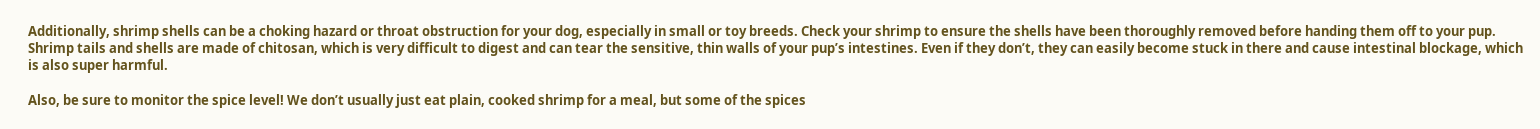Additionally, shrimp shells can be a choking hazard or throat obstruction for your dog, especially in small or toy breeds. Check your shrimp to ensure the shells have been thoroughly removed before handing them off to your pup. Shrimp tails and shells are made of chitosan, which is very difficult to digest and can tear the sensitive, thin walls of your pup’s intestines. Even if they don’t, they can easily become stuck in there and cause intestinal blockage, which is also super harmful.

Also, be sure to monitor the spice level! We don’t usually just eat plain, cooked shrimp for a meal, but some of the spices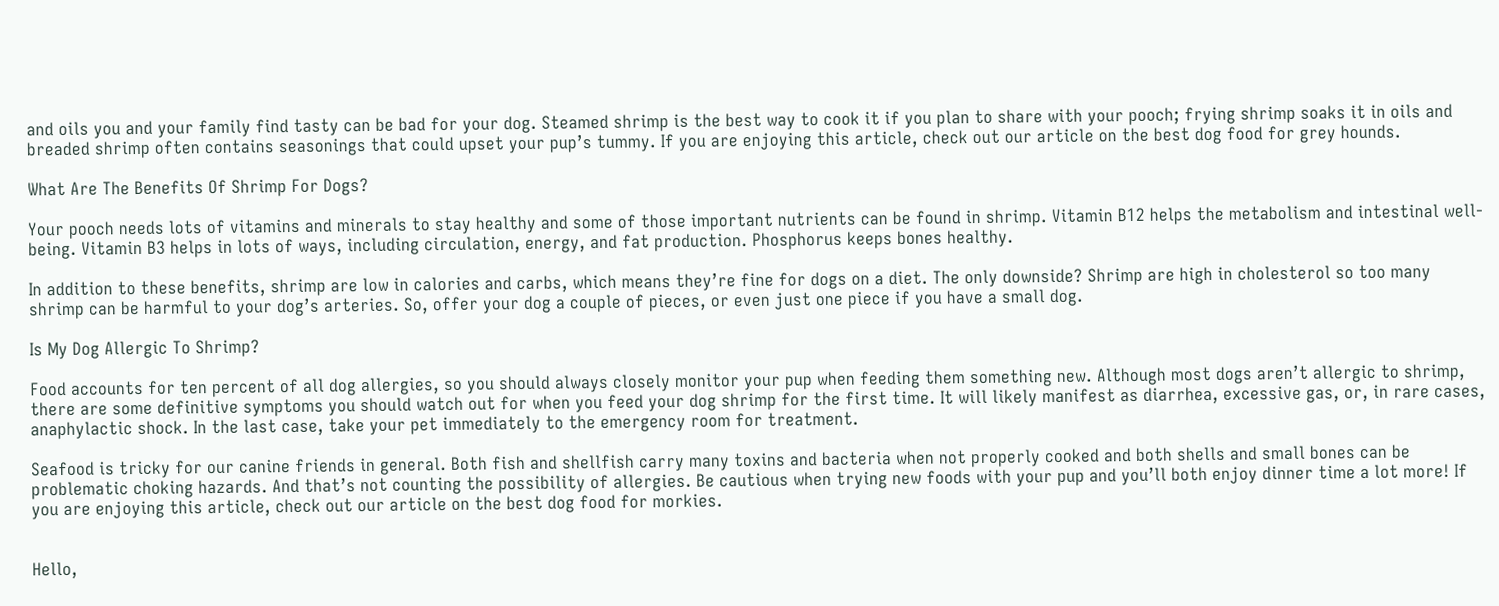and oils you and your family find tasty can be bad for your dog. Steamed shrimp is the best way to cook it if you plan to share with your pooch; frying shrimp soaks it in oils and breaded shrimp often contains seasonings that could upset your pup’s tummy. If you are enjoying this article, check out our article on the best dog food for grey hounds.

What Are The Benefits Of Shrimp For Dogs?

Your pooch needs lots of vitamins and minerals to stay healthy and some of those important nutrients can be found in shrimp. Vitamin B12 helps the metabolism and intestinal well-being. Vitamin B3 helps in lots of ways, including circulation, energy, and fat production. Phosphorus keeps bones healthy.

In addition to these benefits, shrimp are low in calories and carbs, which means they’re fine for dogs on a diet. The only downside? Shrimp are high in cholesterol so too many shrimp can be harmful to your dog’s arteries. So, offer your dog a couple of pieces, or even just one piece if you have a small dog.

Is My Dog Allergic To Shrimp?

Food accounts for ten percent of all dog allergies, so you should always closely monitor your pup when feeding them something new. Although most dogs aren’t allergic to shrimp, there are some definitive symptoms you should watch out for when you feed your dog shrimp for the first time. It will likely manifest as diarrhea, excessive gas, or, in rare cases, anaphylactic shock. In the last case, take your pet immediately to the emergency room for treatment.

Seafood is tricky for our canine friends in general. Both fish and shellfish carry many toxins and bacteria when not properly cooked and both shells and small bones can be problematic choking hazards. And that’s not counting the possibility of allergies. Be cautious when trying new foods with your pup and you’ll both enjoy dinner time a lot more! If you are enjoying this article, check out our article on the best dog food for morkies.


Hello,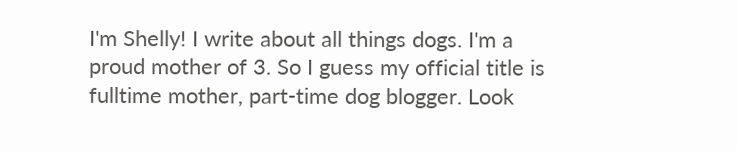I'm Shelly! I write about all things dogs. I'm a proud mother of 3. So I guess my official title is fulltime mother, part-time dog blogger. Look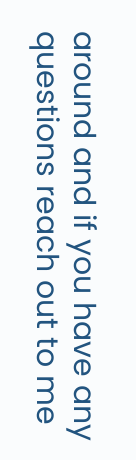around and if you have any questions reach out to me